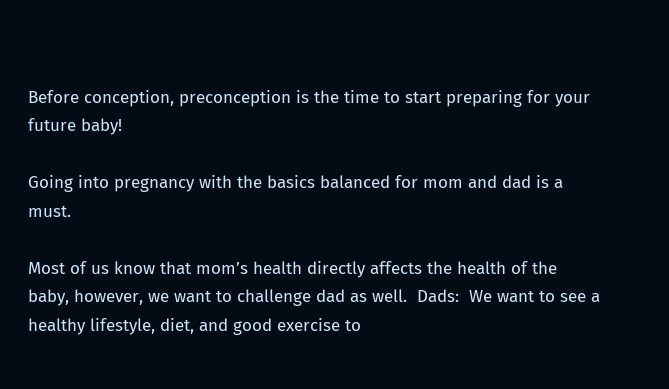Before conception, preconception is the time to start preparing for your future baby!

Going into pregnancy with the basics balanced for mom and dad is a must.

Most of us know that mom’s health directly affects the health of the baby, however, we want to challenge dad as well.  Dads:  We want to see a healthy lifestyle, diet, and good exercise to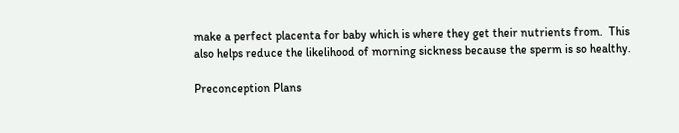make a perfect placenta for baby which is where they get their nutrients from.  This also helps reduce the likelihood of morning sickness because the sperm is so healthy.

Preconception Plans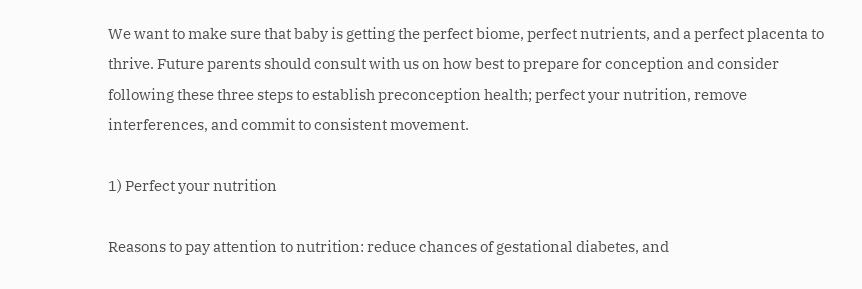We want to make sure that baby is getting the perfect biome, perfect nutrients, and a perfect placenta to thrive. Future parents should consult with us on how best to prepare for conception and consider following these three steps to establish preconception health; perfect your nutrition, remove interferences, and commit to consistent movement.

1) Perfect your nutrition

Reasons to pay attention to nutrition: reduce chances of gestational diabetes, and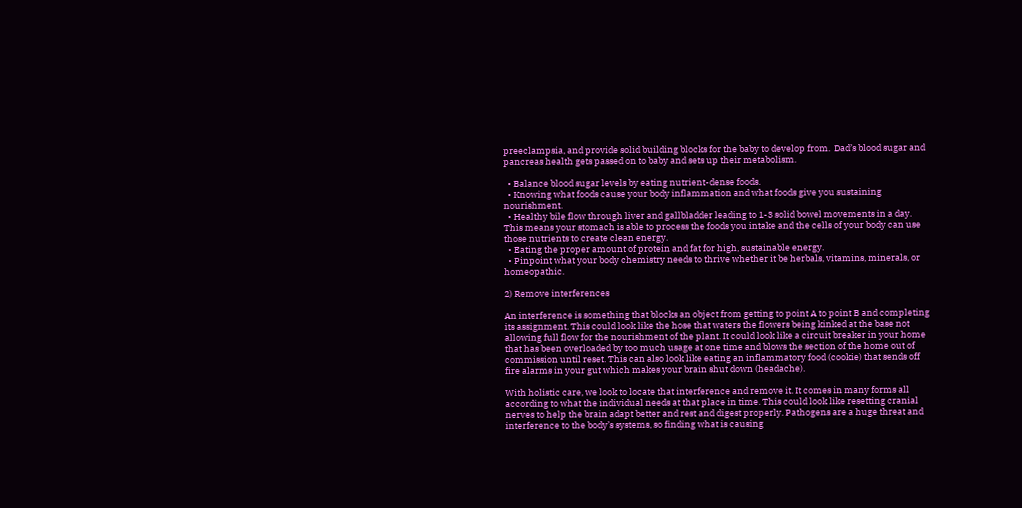preeclampsia, and provide solid building blocks for the baby to develop from.  Dad’s blood sugar and pancreas health gets passed on to baby and sets up their metabolism.

  • Balance blood sugar levels by eating nutrient-dense foods.
  • Knowing what foods cause your body inflammation and what foods give you sustaining nourishment.
  • Healthy bile flow through liver and gallbladder leading to 1-3 solid bowel movements in a day. This means your stomach is able to process the foods you intake and the cells of your body can use those nutrients to create clean energy.
  • Eating the proper amount of protein and fat for high, sustainable energy.
  • Pinpoint what your body chemistry needs to thrive whether it be herbals, vitamins, minerals, or homeopathic.

2) Remove interferences

An interference is something that blocks an object from getting to point A to point B and completing its assignment. This could look like the hose that waters the flowers being kinked at the base not allowing full flow for the nourishment of the plant. It could look like a circuit breaker in your home that has been overloaded by too much usage at one time and blows the section of the home out of commission until reset. This can also look like eating an inflammatory food (cookie) that sends off fire alarms in your gut which makes your brain shut down (headache).

With holistic care, we look to locate that interference and remove it. It comes in many forms all according to what the individual needs at that place in time. This could look like resetting cranial nerves to help the brain adapt better and rest and digest properly. Pathogens are a huge threat and interference to the body’s systems, so finding what is causing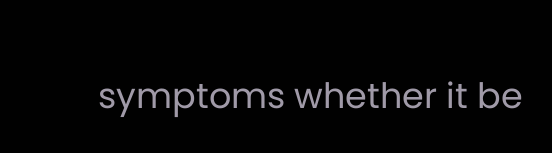symptoms whether it be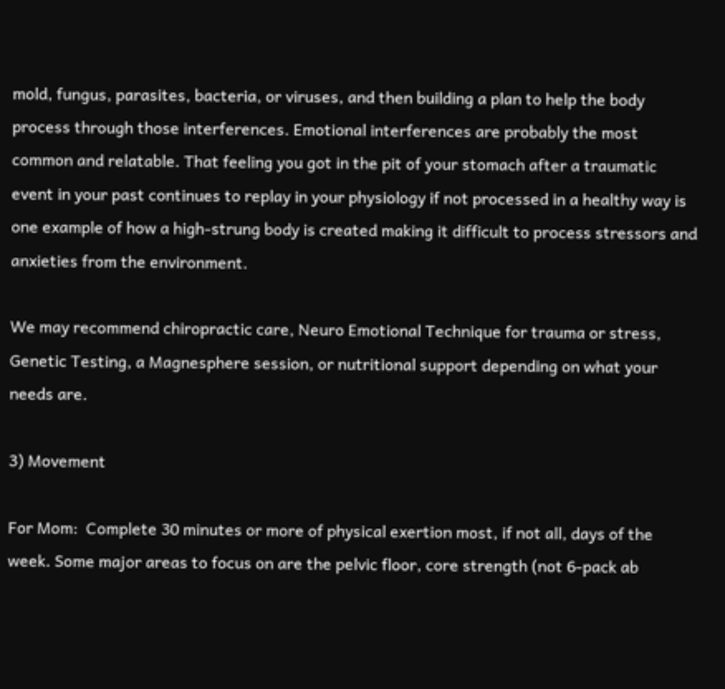mold, fungus, parasites, bacteria, or viruses, and then building a plan to help the body process through those interferences. Emotional interferences are probably the most common and relatable. That feeling you got in the pit of your stomach after a traumatic event in your past continues to replay in your physiology if not processed in a healthy way is one example of how a high-strung body is created making it difficult to process stressors and anxieties from the environment.

We may recommend chiropractic care, Neuro Emotional Technique for trauma or stress, Genetic Testing, a Magnesphere session, or nutritional support depending on what your needs are.

3) Movement

For Mom:  Complete 30 minutes or more of physical exertion most, if not all, days of the week. Some major areas to focus on are the pelvic floor, core strength (not 6-pack ab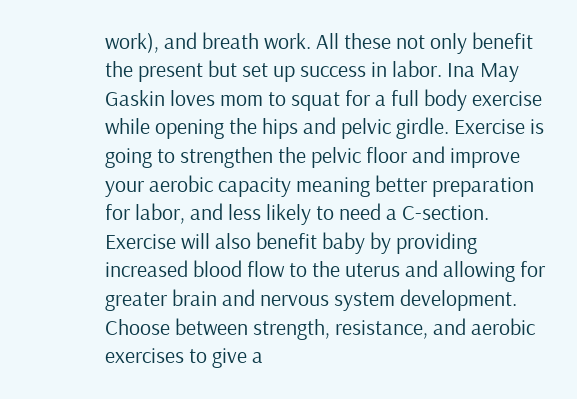work), and breath work. All these not only benefit the present but set up success in labor. Ina May Gaskin loves mom to squat for a full body exercise while opening the hips and pelvic girdle. Exercise is going to strengthen the pelvic floor and improve your aerobic capacity meaning better preparation for labor, and less likely to need a C-section. Exercise will also benefit baby by providing increased blood flow to the uterus and allowing for greater brain and nervous system development. Choose between strength, resistance, and aerobic exercises to give a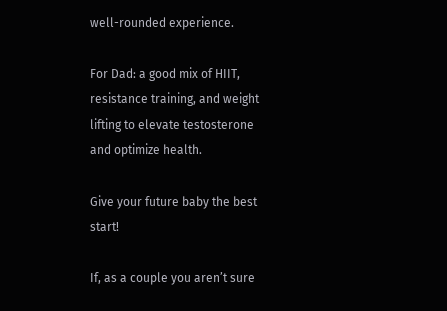well-rounded experience.

For Dad: a good mix of HIIT, resistance training, and weight lifting to elevate testosterone and optimize health.

Give your future baby the best start!

If, as a couple you aren’t sure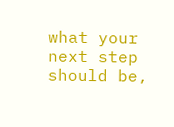what your next step should be,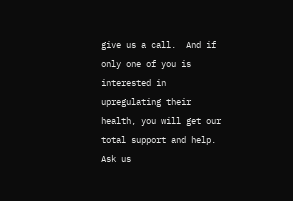give us a call.  And if only one of you is interested in upregulating their health, you will get our total support and help.  Ask us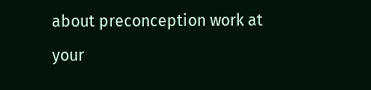about preconception work at your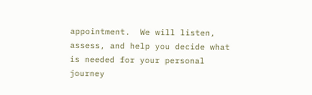appointment.  We will listen, assess, and help you decide what is needed for your personal journey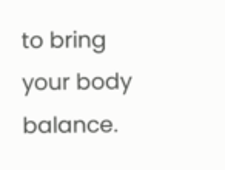to bring your body balance.